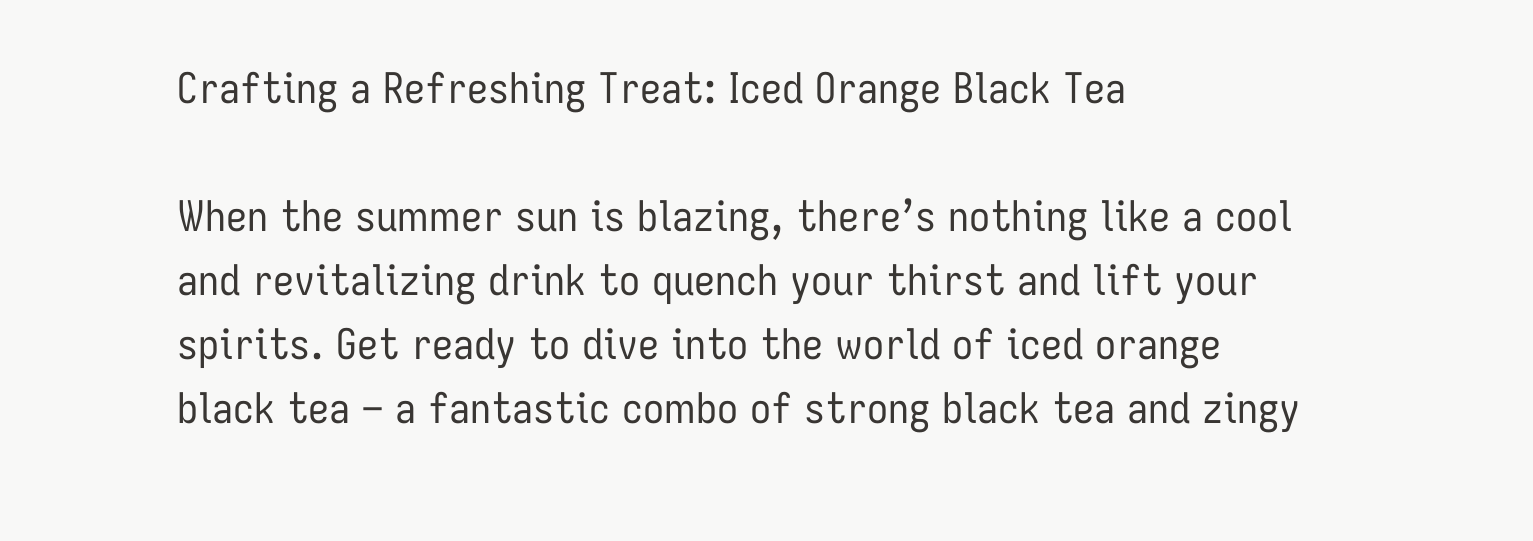Crafting a Refreshing Treat: Iced Orange Black Tea

When the summer sun is blazing, there’s nothing like a cool and revitalizing drink to quench your thirst and lift your spirits. Get ready to dive into the world of iced orange black tea – a fantastic combo of strong black tea and zingy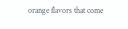orange flavors that come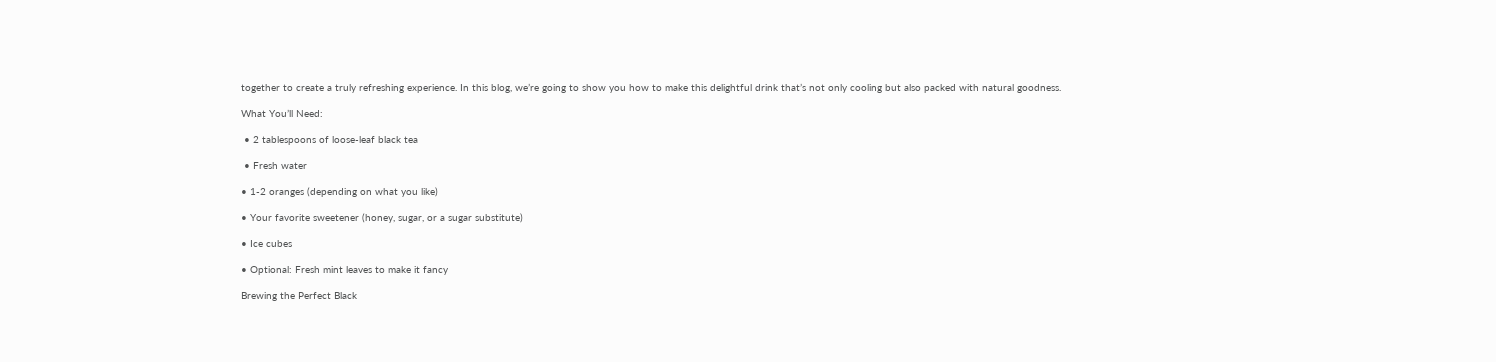together to create a truly refreshing experience. In this blog, we’re going to show you how to make this delightful drink that’s not only cooling but also packed with natural goodness.

What You’ll Need:

 • 2 tablespoons of loose-leaf black tea

 • Fresh water

• 1-2 oranges (depending on what you like)

• Your favorite sweetener (honey, sugar, or a sugar substitute)

• Ice cubes

• Optional: Fresh mint leaves to make it fancy

Brewing the Perfect Black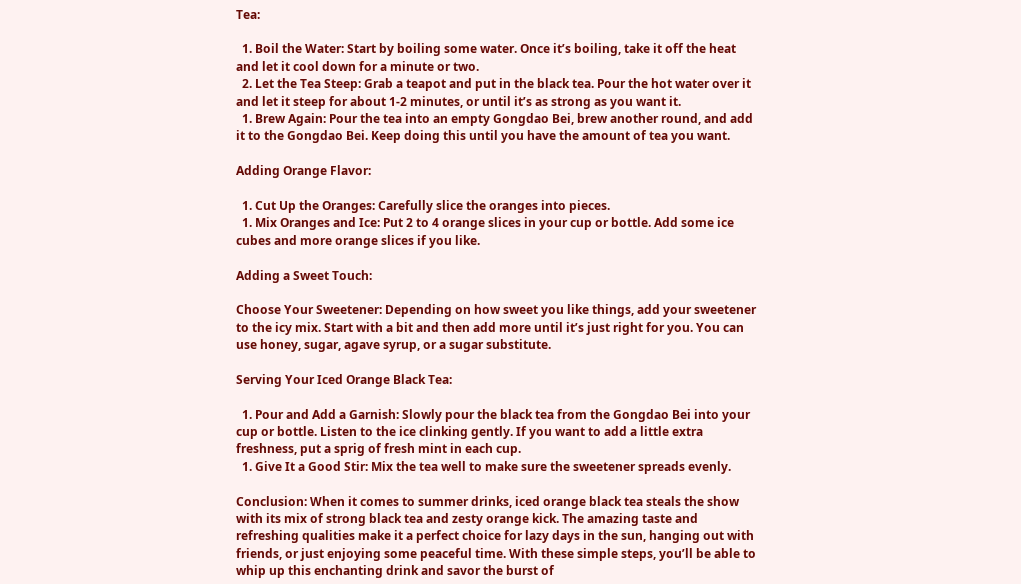Tea:

  1. Boil the Water: Start by boiling some water. Once it’s boiling, take it off the heat and let it cool down for a minute or two.
  2. Let the Tea Steep: Grab a teapot and put in the black tea. Pour the hot water over it and let it steep for about 1-2 minutes, or until it’s as strong as you want it.
  1. Brew Again: Pour the tea into an empty Gongdao Bei, brew another round, and add it to the Gongdao Bei. Keep doing this until you have the amount of tea you want.

Adding Orange Flavor:

  1. Cut Up the Oranges: Carefully slice the oranges into pieces.
  1. Mix Oranges and Ice: Put 2 to 4 orange slices in your cup or bottle. Add some ice cubes and more orange slices if you like.

Adding a Sweet Touch:

Choose Your Sweetener: Depending on how sweet you like things, add your sweetener to the icy mix. Start with a bit and then add more until it’s just right for you. You can use honey, sugar, agave syrup, or a sugar substitute.

Serving Your Iced Orange Black Tea:

  1. Pour and Add a Garnish: Slowly pour the black tea from the Gongdao Bei into your cup or bottle. Listen to the ice clinking gently. If you want to add a little extra freshness, put a sprig of fresh mint in each cup.
  1. Give It a Good Stir: Mix the tea well to make sure the sweetener spreads evenly.

Conclusion: When it comes to summer drinks, iced orange black tea steals the show with its mix of strong black tea and zesty orange kick. The amazing taste and refreshing qualities make it a perfect choice for lazy days in the sun, hanging out with friends, or just enjoying some peaceful time. With these simple steps, you’ll be able to whip up this enchanting drink and savor the burst of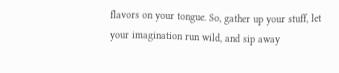flavors on your tongue. So, gather up your stuff, let your imagination run wild, and sip away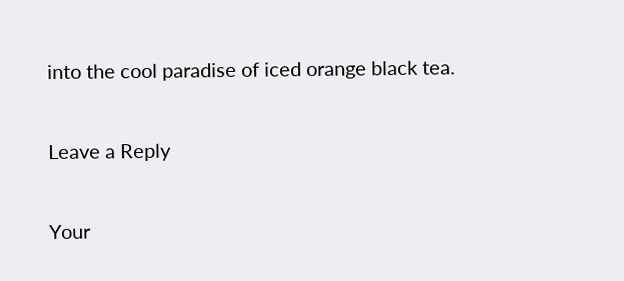into the cool paradise of iced orange black tea.

Leave a Reply

Your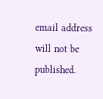email address will not be published.